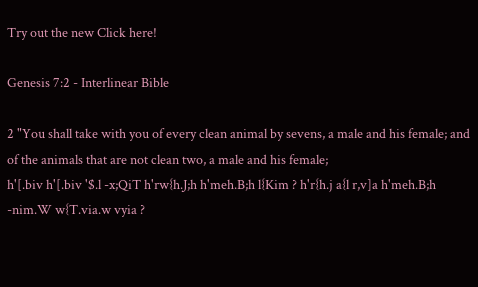Try out the new Click here!

Genesis 7:2 - Interlinear Bible

2 "You shall take with you of every clean animal by sevens, a male and his female; and of the animals that are not clean two, a male and his female;
h'[.biv h'[.biv '$.l -x;QiT h'rw{h.J;h h'meh.B;h l{Kim ? h'r{h.j a{l r,v]a h'meh.B;h -nim.W w{T.via.w vyia ?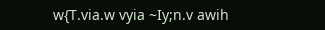w{T.via.w vyia ~Iy;n.v awih